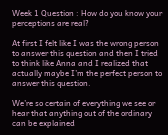Week 1 Question : How do you know your perceptions are real?

At first I felt like I was the wrong person to answer this question and then I tried to think like Anna and I realized that actually maybe I’m the perfect person to answer this question.

We’re so certain of everything we see or hear that anything out of the ordinary can be explained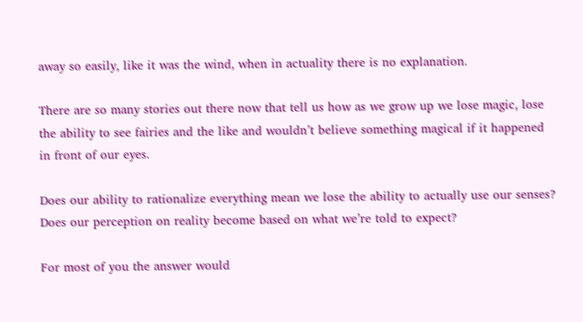away so easily, like it was the wind, when in actuality there is no explanation.

There are so many stories out there now that tell us how as we grow up we lose magic, lose the ability to see fairies and the like and wouldn’t believe something magical if it happened in front of our eyes.

Does our ability to rationalize everything mean we lose the ability to actually use our senses? Does our perception on reality become based on what we’re told to expect?

For most of you the answer would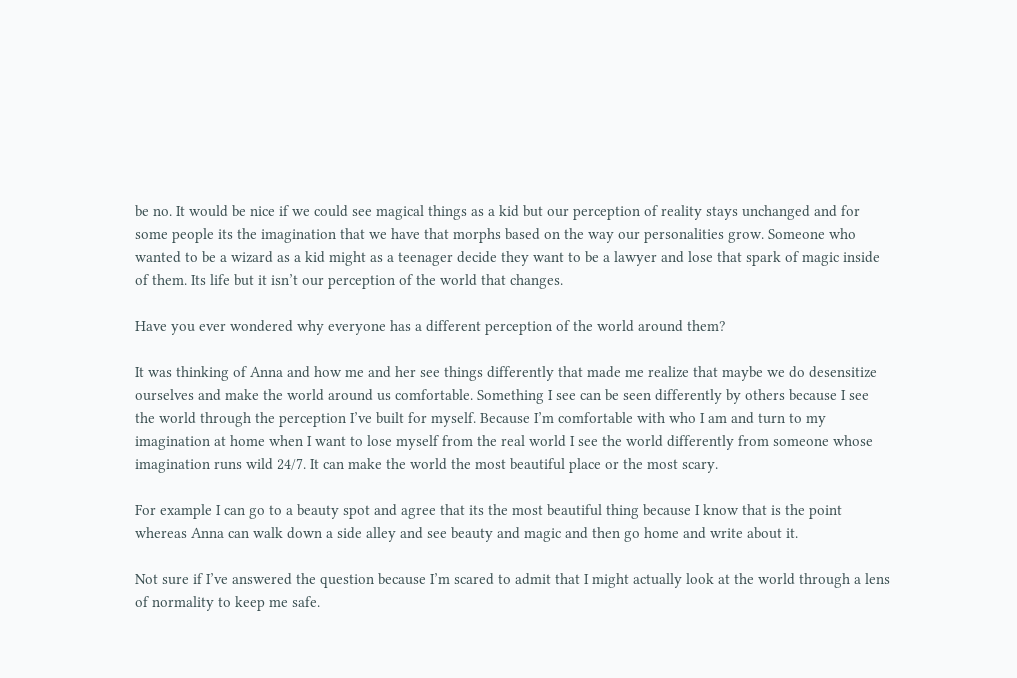be no. It would be nice if we could see magical things as a kid but our perception of reality stays unchanged and for some people its the imagination that we have that morphs based on the way our personalities grow. Someone who wanted to be a wizard as a kid might as a teenager decide they want to be a lawyer and lose that spark of magic inside of them. Its life but it isn’t our perception of the world that changes.

Have you ever wondered why everyone has a different perception of the world around them?

It was thinking of Anna and how me and her see things differently that made me realize that maybe we do desensitize ourselves and make the world around us comfortable. Something I see can be seen differently by others because I see the world through the perception I’ve built for myself. Because I’m comfortable with who I am and turn to my imagination at home when I want to lose myself from the real world I see the world differently from someone whose imagination runs wild 24/7. It can make the world the most beautiful place or the most scary.

For example I can go to a beauty spot and agree that its the most beautiful thing because I know that is the point whereas Anna can walk down a side alley and see beauty and magic and then go home and write about it.

Not sure if I’ve answered the question because I’m scared to admit that I might actually look at the world through a lens of normality to keep me safe.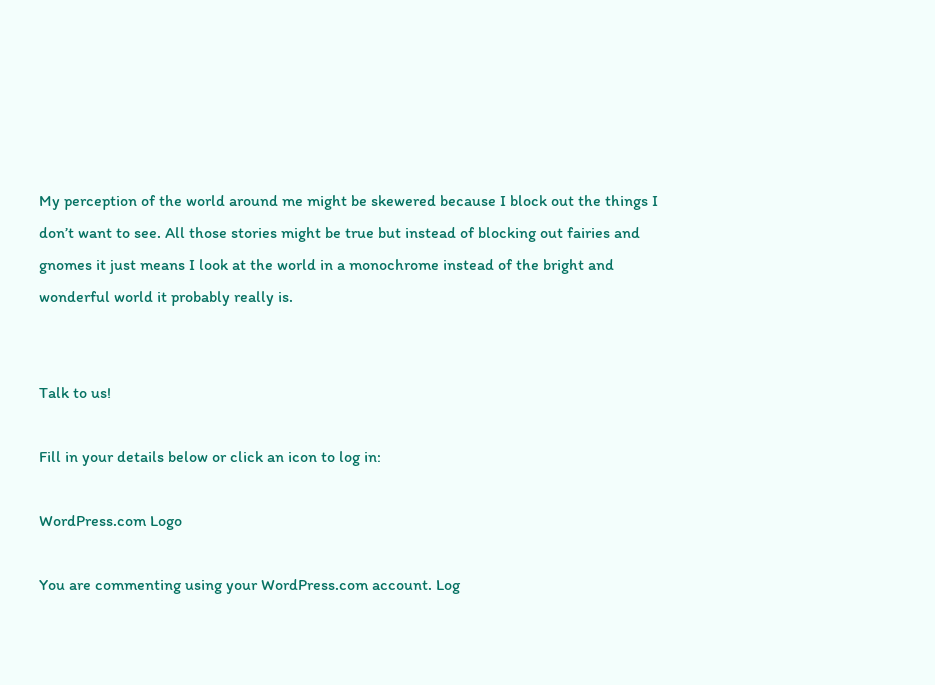My perception of the world around me might be skewered because I block out the things I don’t want to see. All those stories might be true but instead of blocking out fairies and gnomes it just means I look at the world in a monochrome instead of the bright and wonderful world it probably really is.


Talk to us!

Fill in your details below or click an icon to log in:

WordPress.com Logo

You are commenting using your WordPress.com account. Log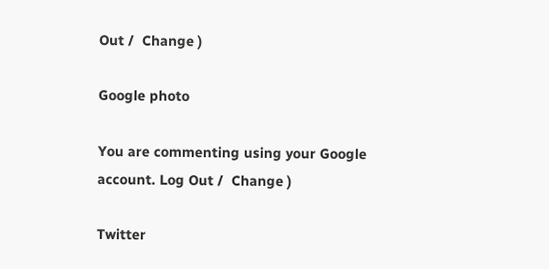Out /  Change )

Google photo

You are commenting using your Google account. Log Out /  Change )

Twitter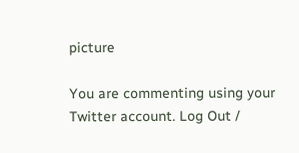picture

You are commenting using your Twitter account. Log Out /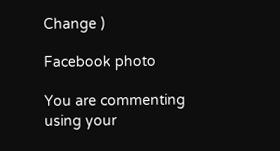Change )

Facebook photo

You are commenting using your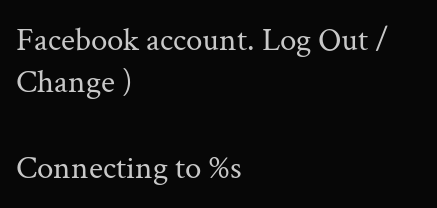Facebook account. Log Out /  Change )

Connecting to %s